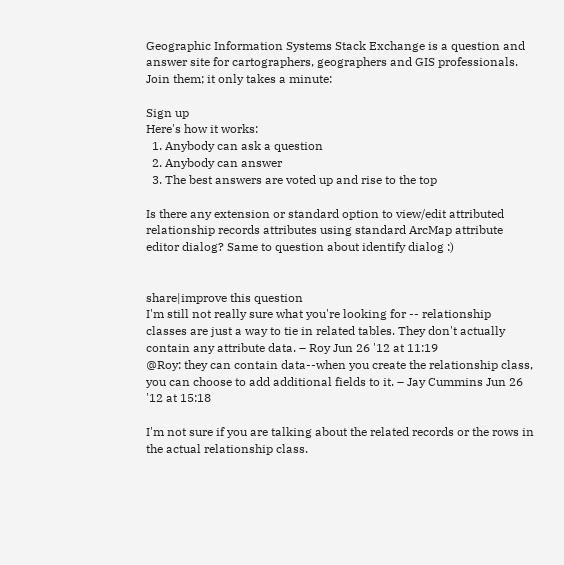Geographic Information Systems Stack Exchange is a question and answer site for cartographers, geographers and GIS professionals. Join them; it only takes a minute:

Sign up
Here's how it works:
  1. Anybody can ask a question
  2. Anybody can answer
  3. The best answers are voted up and rise to the top

Is there any extension or standard option to view/edit attributed relationship records attributes using standard ArcMap attribute editor dialog? Same to question about identify dialog :)


share|improve this question
I'm still not really sure what you're looking for -- relationship classes are just a way to tie in related tables. They don't actually contain any attribute data. – Roy Jun 26 '12 at 11:19
@Roy: they can contain data--when you create the relationship class, you can choose to add additional fields to it. – Jay Cummins Jun 26 '12 at 15:18

I'm not sure if you are talking about the related records or the rows in the actual relationship class.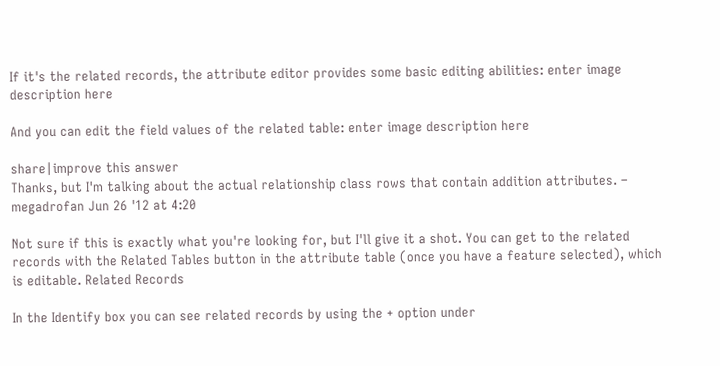If it's the related records, the attribute editor provides some basic editing abilities: enter image description here

And you can edit the field values of the related table: enter image description here

share|improve this answer
Thanks, but I'm talking about the actual relationship class rows that contain addition attributes. – megadrofan Jun 26 '12 at 4:20

Not sure if this is exactly what you're looking for, but I'll give it a shot. You can get to the related records with the Related Tables button in the attribute table (once you have a feature selected), which is editable. Related Records

In the Identify box you can see related records by using the + option under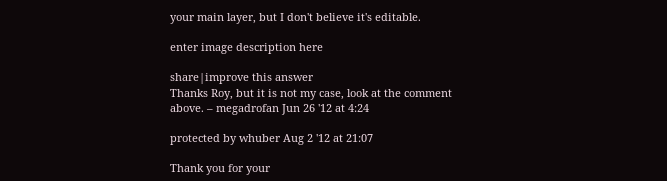your main layer, but I don't believe it's editable.

enter image description here

share|improve this answer
Thanks Roy, but it is not my case, look at the comment above. – megadrofan Jun 26 '12 at 4:24

protected by whuber Aug 2 '12 at 21:07

Thank you for your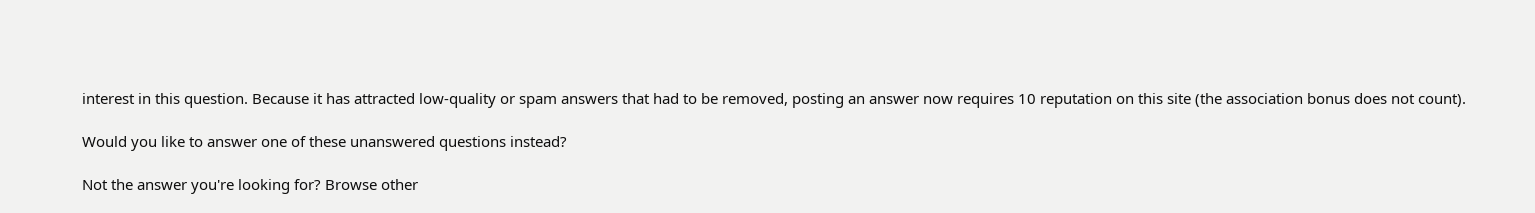interest in this question. Because it has attracted low-quality or spam answers that had to be removed, posting an answer now requires 10 reputation on this site (the association bonus does not count).

Would you like to answer one of these unanswered questions instead?

Not the answer you're looking for? Browse other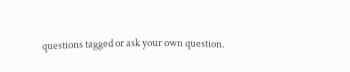questions tagged or ask your own question.